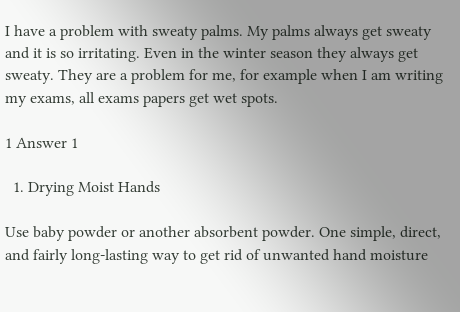I have a problem with sweaty palms. My palms always get sweaty and it is so irritating. Even in the winter season they always get sweaty. They are a problem for me, for example when I am writing my exams, all exams papers get wet spots.

1 Answer 1

  1. Drying Moist Hands

Use baby powder or another absorbent powder. One simple, direct, and fairly long-lasting way to get rid of unwanted hand moisture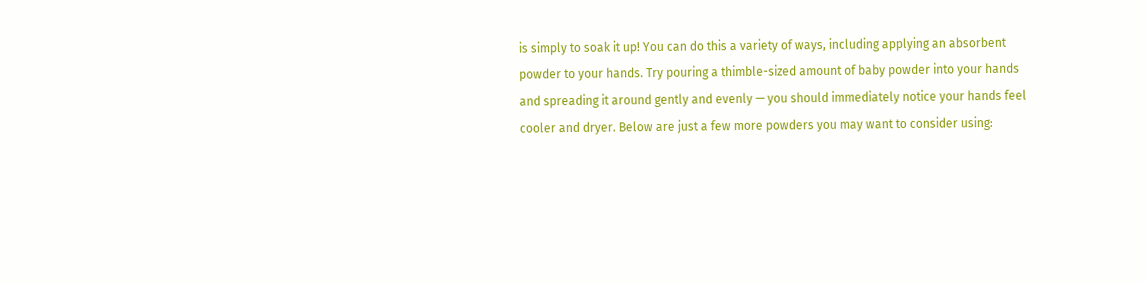is simply to soak it up! You can do this a variety of ways, including applying an absorbent powder to your hands. Try pouring a thimble-sized amount of baby powder into your hands and spreading it around gently and evenly — you should immediately notice your hands feel cooler and dryer. Below are just a few more powders you may want to consider using: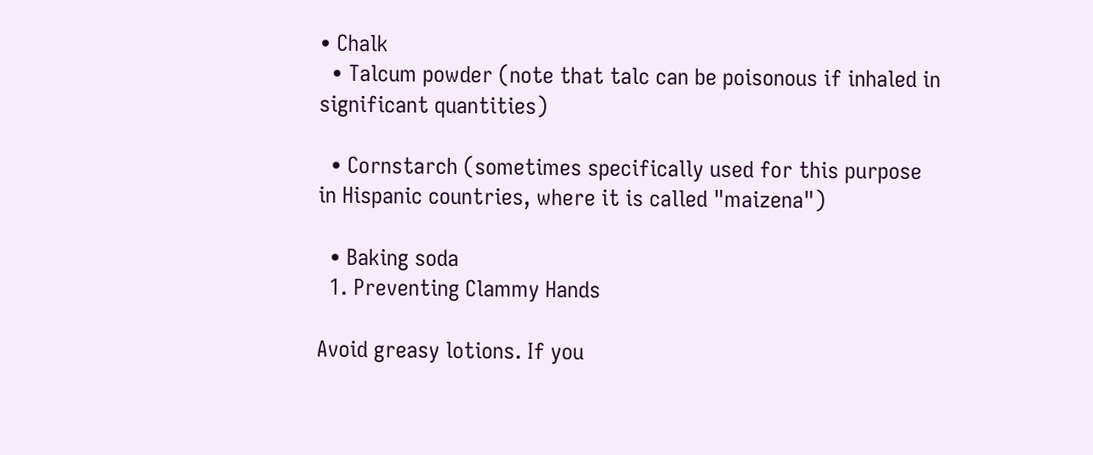• Chalk
  • Talcum powder (note that talc can be poisonous if inhaled in significant quantities)

  • Cornstarch (sometimes specifically used for this purpose in Hispanic countries, where it is called "maizena")

  • Baking soda
  1. Preventing Clammy Hands

Avoid greasy lotions. If you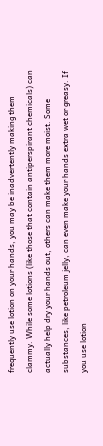frequently use lotion on your hands, you may be inadvertently making them clammy. While some lotions (like those that contain antiperspirant chemicals) can actually help dry your hands out, others can make them more moist. Some substances, like petroleum jelly, can even make your hands extra wet or greasy. If you use lotion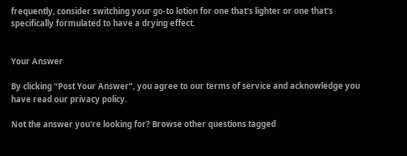frequently, consider switching your go-to lotion for one that's lighter or one that's specifically formulated to have a drying effect.


Your Answer

By clicking “Post Your Answer”, you agree to our terms of service and acknowledge you have read our privacy policy.

Not the answer you're looking for? Browse other questions tagged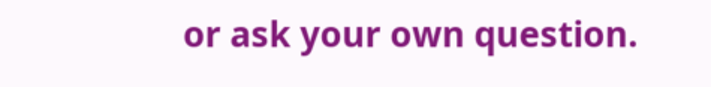or ask your own question.